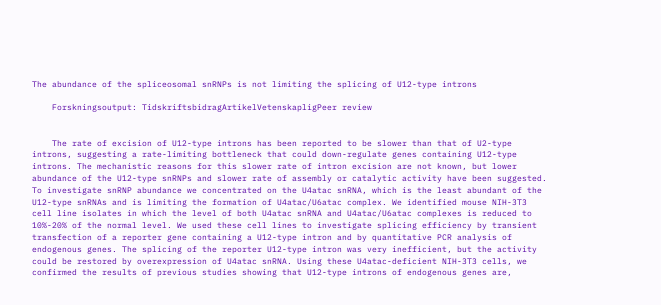The abundance of the spliceosomal snRNPs is not limiting the splicing of U12-type introns

    Forskningsoutput: TidskriftsbidragArtikelVetenskapligPeer review


    The rate of excision of U12-type introns has been reported to be slower than that of U2-type introns, suggesting a rate-limiting bottleneck that could down-regulate genes containing U12-type introns. The mechanistic reasons for this slower rate of intron excision are not known, but lower abundance of the U12-type snRNPs and slower rate of assembly or catalytic activity have been suggested. To investigate snRNP abundance we concentrated on the U4atac snRNA, which is the least abundant of the U12-type snRNAs and is limiting the formation of U4atac/U6atac complex. We identified mouse NIH-3T3 cell line isolates in which the level of both U4atac snRNA and U4atac/U6atac complexes is reduced to 10%-20% of the normal level. We used these cell lines to investigate splicing efficiency by transient transfection of a reporter gene containing a U12-type intron and by quantitative PCR analysis of endogenous genes. The splicing of the reporter U12-type intron was very inefficient, but the activity could be restored by overexpression of U4atac snRNA. Using these U4atac-deficient NIH-3T3 cells, we confirmed the results of previous studies showing that U12-type introns of endogenous genes are,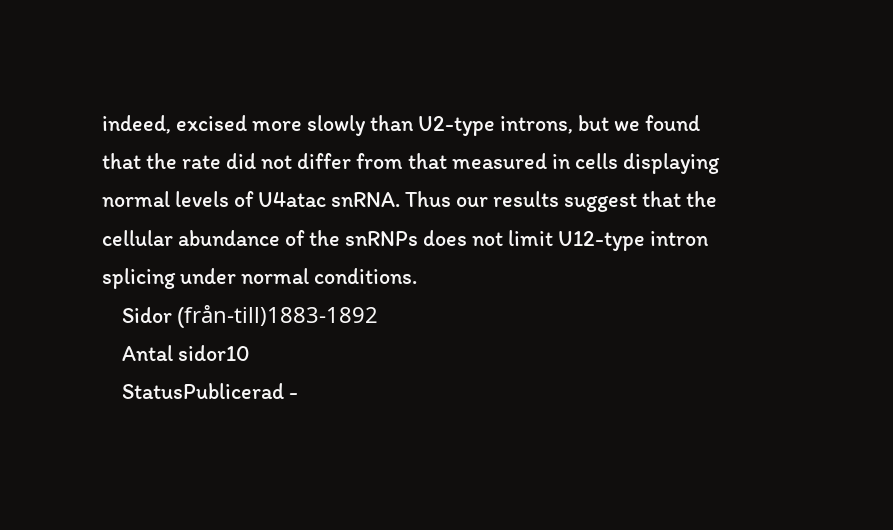indeed, excised more slowly than U2-type introns, but we found that the rate did not differ from that measured in cells displaying normal levels of U4atac snRNA. Thus our results suggest that the cellular abundance of the snRNPs does not limit U12-type intron splicing under normal conditions.
    Sidor (från-till)1883-1892
    Antal sidor10
    StatusPublicerad -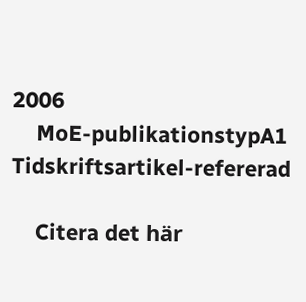2006
    MoE-publikationstypA1 Tidskriftsartikel-refererad

    Citera det här